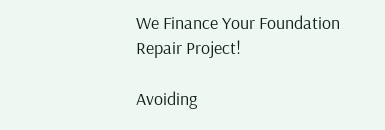We Finance Your Foundation Repair Project!

Avoiding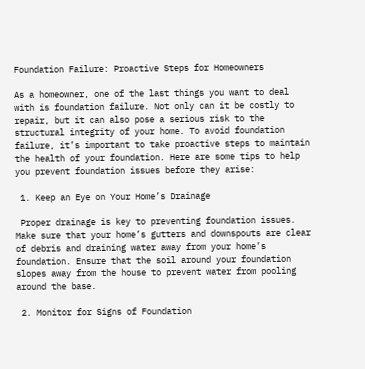Foundation Failure: Proactive Steps for Homeowners

As a homeowner, one of the last things you want to deal with is foundation failure. Not only can it be costly to repair, but it can also pose a serious risk to the structural integrity of your home. To avoid foundation failure, it’s important to take proactive steps to maintain the health of your foundation. Here are some tips to help you prevent foundation issues before they arise:

 1. Keep an Eye on Your Home’s Drainage

 Proper drainage is key to preventing foundation issues. Make sure that your home’s gutters and downspouts are clear of debris and draining water away from your home’s foundation. Ensure that the soil around your foundation slopes away from the house to prevent water from pooling around the base.

 2. Monitor for Signs of Foundation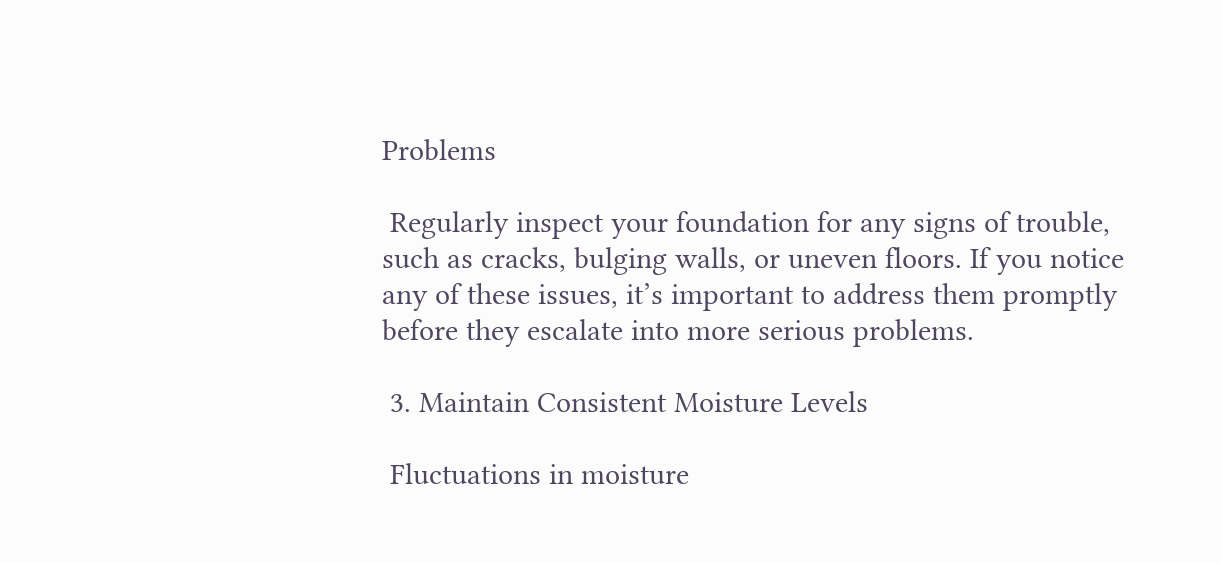Problems

 Regularly inspect your foundation for any signs of trouble, such as cracks, bulging walls, or uneven floors. If you notice any of these issues, it’s important to address them promptly before they escalate into more serious problems.

 3. Maintain Consistent Moisture Levels

 Fluctuations in moisture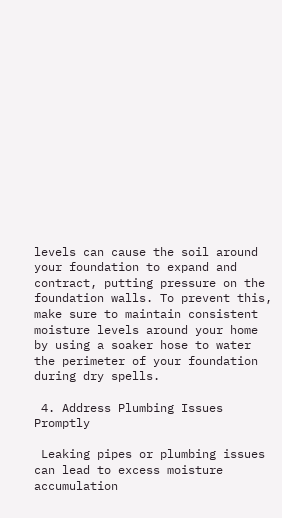levels can cause the soil around your foundation to expand and contract, putting pressure on the foundation walls. To prevent this, make sure to maintain consistent moisture levels around your home by using a soaker hose to water the perimeter of your foundation during dry spells.

 4. Address Plumbing Issues Promptly

 Leaking pipes or plumbing issues can lead to excess moisture accumulation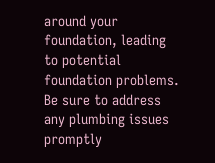around your foundation, leading to potential foundation problems. Be sure to address any plumbing issues promptly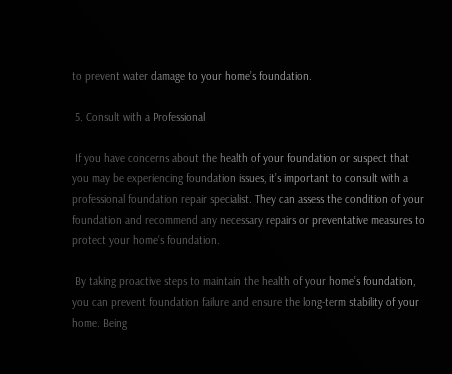to prevent water damage to your home’s foundation.

 5. Consult with a Professional

 If you have concerns about the health of your foundation or suspect that you may be experiencing foundation issues, it’s important to consult with a professional foundation repair specialist. They can assess the condition of your foundation and recommend any necessary repairs or preventative measures to protect your home’s foundation.

 By taking proactive steps to maintain the health of your home’s foundation, you can prevent foundation failure and ensure the long-term stability of your home. Being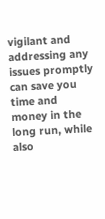vigilant and addressing any issues promptly can save you time and money in the long run, while also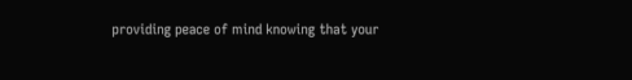providing peace of mind knowing that your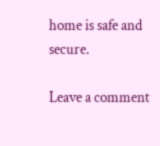home is safe and secure.

Leave a comment